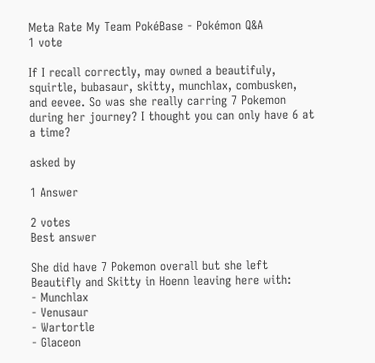Meta Rate My Team PokéBase - Pokémon Q&A
1 vote

If I recall correctly, may owned a beautifuly, squirtle, bubasaur, skitty, munchlax, combusken, and eevee. So was she really carring 7 Pokemon during her journey? I thought you can only have 6 at a time?

asked by

1 Answer

2 votes
Best answer

She did have 7 Pokemon overall but she left Beautifly and Skitty in Hoenn leaving here with:
- Munchlax
- Venusaur
- Wartortle
- Glaceon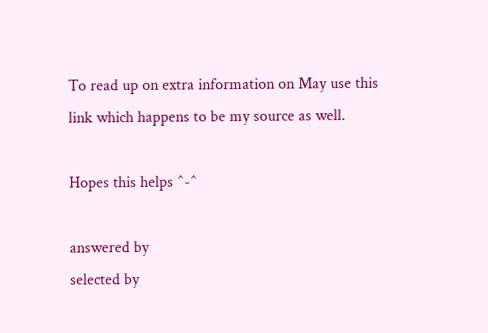To read up on extra information on May use this link which happens to be my source as well.

Hopes this helps ^-^

answered by
selected by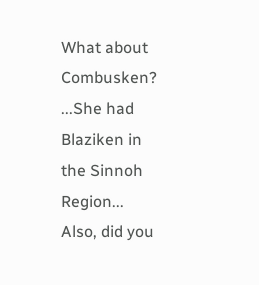What about Combusken?
...She had Blaziken in the Sinnoh Region...
Also, did you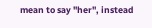mean to say "her", instead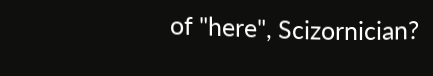of "here", Scizornician?